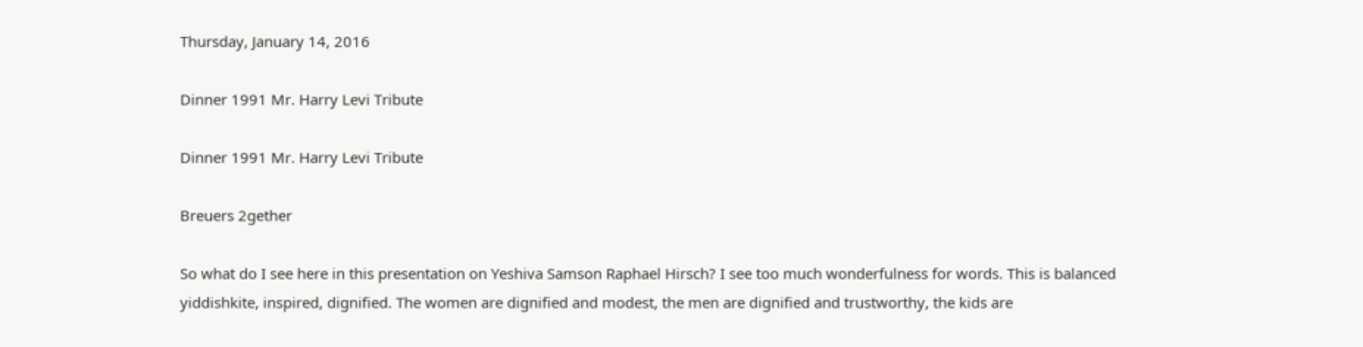Thursday, January 14, 2016

Dinner 1991 Mr. Harry Levi Tribute

Dinner 1991 Mr. Harry Levi Tribute

Breuers 2gether

So what do I see here in this presentation on Yeshiva Samson Raphael Hirsch? I see too much wonderfulness for words. This is balanced yiddishkite, inspired, dignified. The women are dignified and modest, the men are dignified and trustworthy, the kids are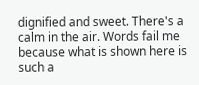dignified and sweet. There's a calm in the air. Words fail me because what is shown here is such a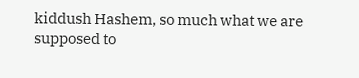kiddush Hashem, so much what we are supposed to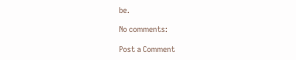be.

No comments:

Post a Comment